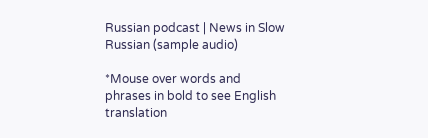Russian podcast | News in Slow Russian (sample audio)

*Mouse over words and phrases in bold to see English translation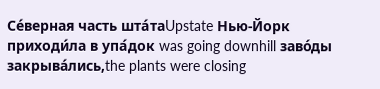Cе́верная часть шта́таUpstate Нью-Йорк приходи́ла в упа́док was going downhill заво́ды закрыва́лись,the plants were closing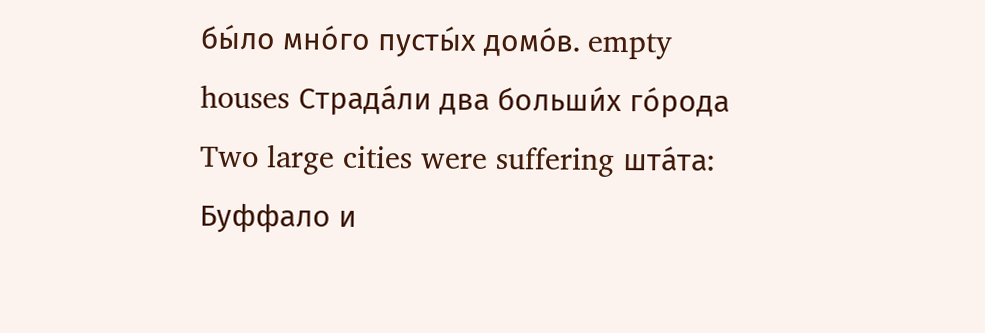бы́ло мно́го пусты́х домо́в. empty houses Страда́ли два больши́х го́рода Two large cities were suffering шта́та: Буффало и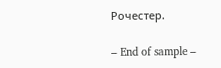Рочестер.

– End of sample –